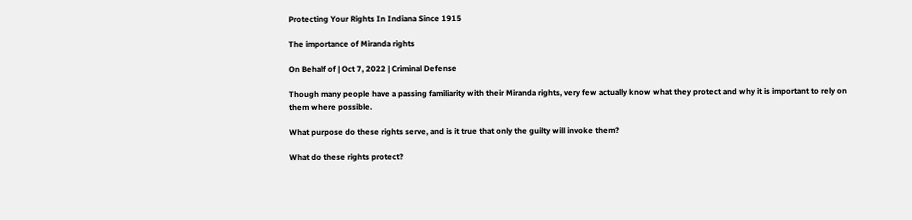Protecting Your Rights In Indiana Since 1915

The importance of Miranda rights

On Behalf of | Oct 7, 2022 | Criminal Defense

Though many people have a passing familiarity with their Miranda rights, very few actually know what they protect and why it is important to rely on them where possible.

What purpose do these rights serve, and is it true that only the guilty will invoke them?

What do these rights protect?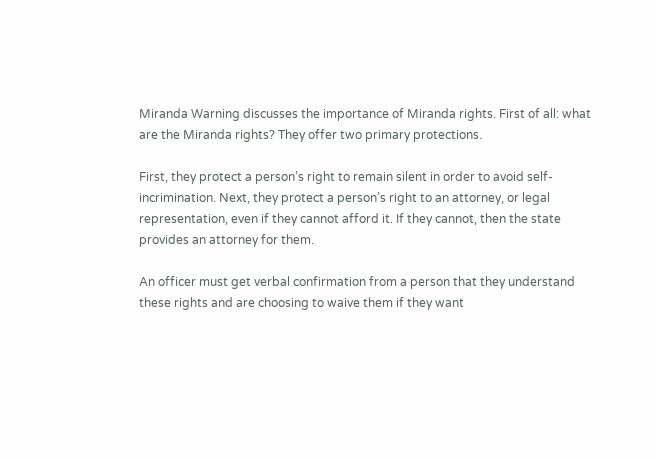Miranda Warning discusses the importance of Miranda rights. First of all: what are the Miranda rights? They offer two primary protections.

First, they protect a person’s right to remain silent in order to avoid self-incrimination. Next, they protect a person’s right to an attorney, or legal representation, even if they cannot afford it. If they cannot, then the state provides an attorney for them.

An officer must get verbal confirmation from a person that they understand these rights and are choosing to waive them if they want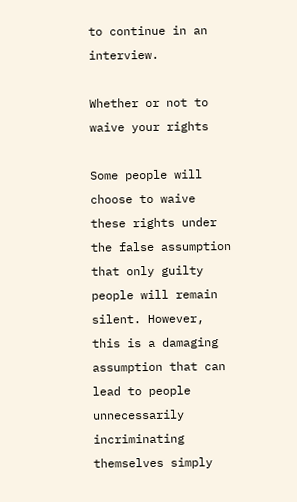to continue in an interview.

Whether or not to waive your rights

Some people will choose to waive these rights under the false assumption that only guilty people will remain silent. However, this is a damaging assumption that can lead to people unnecessarily incriminating themselves simply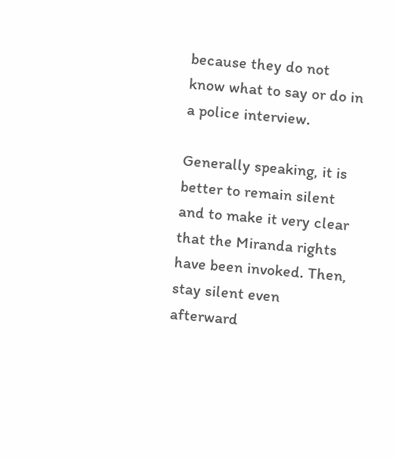because they do not know what to say or do in a police interview.

Generally speaking, it is better to remain silent and to make it very clear that the Miranda rights have been invoked. Then, stay silent even afterward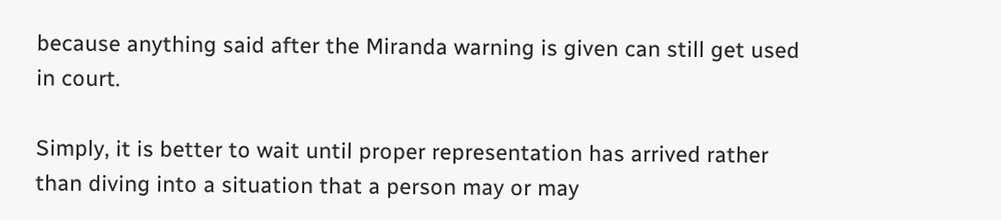because anything said after the Miranda warning is given can still get used in court.

Simply, it is better to wait until proper representation has arrived rather than diving into a situation that a person may or may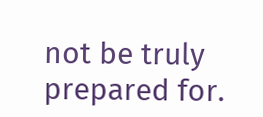not be truly prepared for.